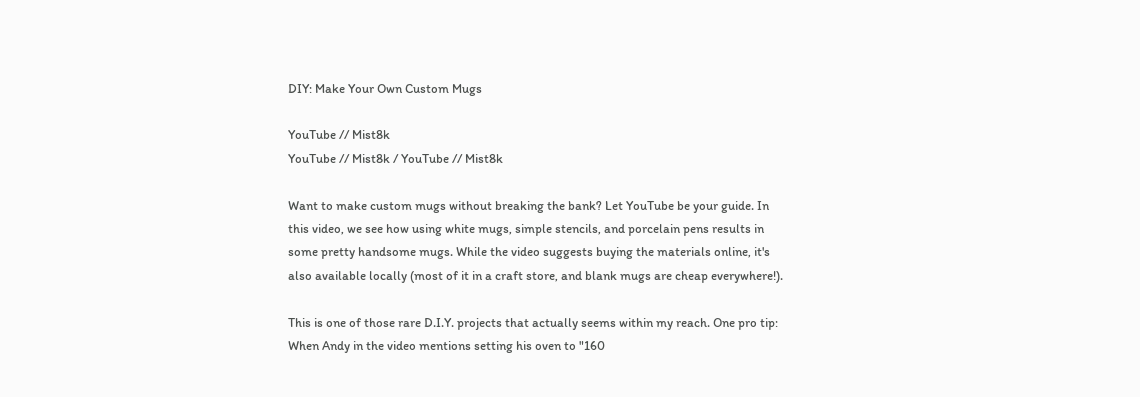DIY: Make Your Own Custom Mugs

YouTube // Mist8k
YouTube // Mist8k / YouTube // Mist8k

Want to make custom mugs without breaking the bank? Let YouTube be your guide. In this video, we see how using white mugs, simple stencils, and porcelain pens results in some pretty handsome mugs. While the video suggests buying the materials online, it's also available locally (most of it in a craft store, and blank mugs are cheap everywhere!).

This is one of those rare D.I.Y. projects that actually seems within my reach. One pro tip: When Andy in the video mentions setting his oven to "160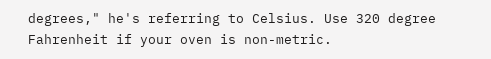degrees," he's referring to Celsius. Use 320 degree Fahrenheit if your oven is non-metric.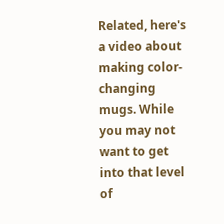Related, here's a video about making color-changing mugs. While you may not want to get into that level of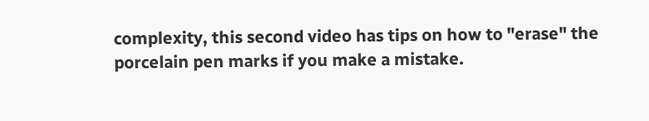complexity, this second video has tips on how to "erase" the porcelain pen marks if you make a mistake.